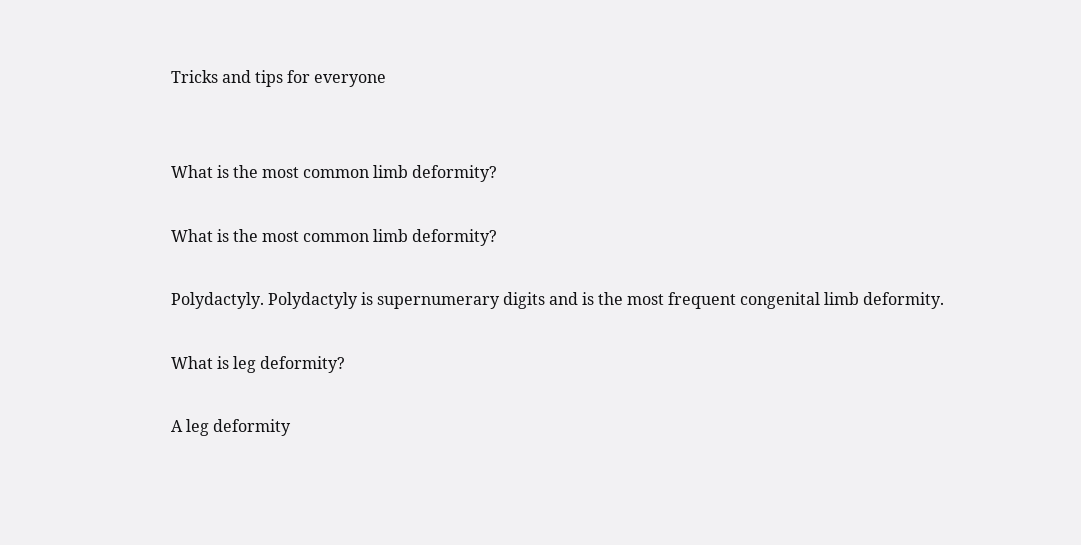Tricks and tips for everyone


What is the most common limb deformity?

What is the most common limb deformity?

Polydactyly. Polydactyly is supernumerary digits and is the most frequent congenital limb deformity.

What is leg deformity?

A leg deformity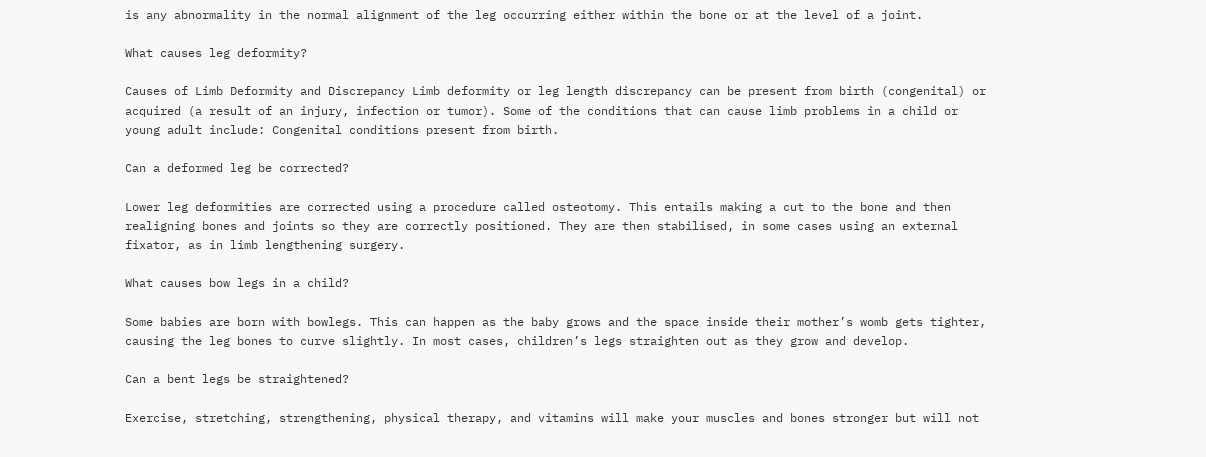is any abnormality in the normal alignment of the leg occurring either within the bone or at the level of a joint.

What causes leg deformity?

Causes of Limb Deformity and Discrepancy Limb deformity or leg length discrepancy can be present from birth (congenital) or acquired (a result of an injury, infection or tumor). Some of the conditions that can cause limb problems in a child or young adult include: Congenital conditions present from birth.

Can a deformed leg be corrected?

Lower leg deformities are corrected using a procedure called osteotomy. This entails making a cut to the bone and then realigning bones and joints so they are correctly positioned. They are then stabilised, in some cases using an external fixator, as in limb lengthening surgery.

What causes bow legs in a child?

Some babies are born with bowlegs. This can happen as the baby grows and the space inside their mother’s womb gets tighter, causing the leg bones to curve slightly. In most cases, children’s legs straighten out as they grow and develop.

Can a bent legs be straightened?

Exercise, stretching, strengthening, physical therapy, and vitamins will make your muscles and bones stronger but will not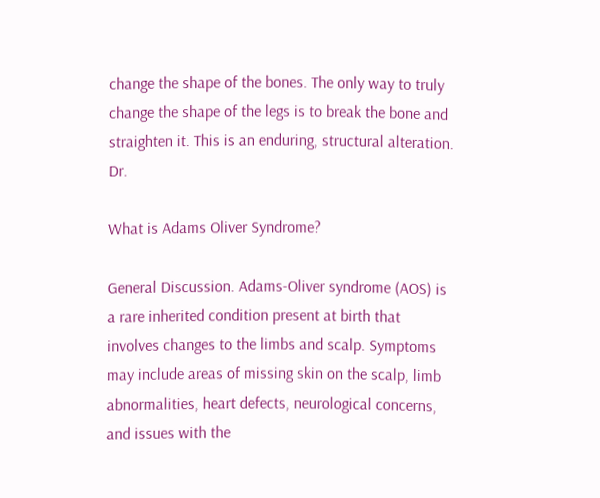change the shape of the bones. The only way to truly change the shape of the legs is to break the bone and straighten it. This is an enduring, structural alteration. Dr.

What is Adams Oliver Syndrome?

General Discussion. Adams-Oliver syndrome (AOS) is a rare inherited condition present at birth that involves changes to the limbs and scalp. Symptoms may include areas of missing skin on the scalp, limb abnormalities, heart defects, neurological concerns, and issues with the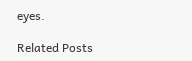eyes.

Related Posts